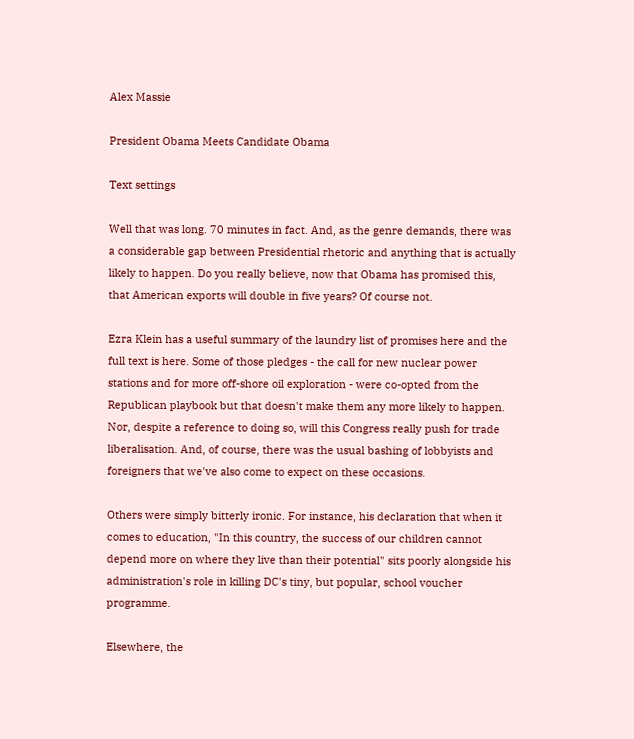Alex Massie

President Obama Meets Candidate Obama

Text settings

Well that was long. 70 minutes in fact. And, as the genre demands, there was a considerable gap between Presidential rhetoric and anything that is actually likely to happen. Do you really believe, now that Obama has promised this, that American exports will double in five years? Of course not.

Ezra Klein has a useful summary of the laundry list of promises here and the full text is here. Some of those pledges - the call for new nuclear power stations and for more off-shore oil exploration - were co-opted from the Republican playbook but that doesn't make them any more likely to happen. Nor, despite a reference to doing so, will this Congress really push for trade liberalisation. And, of course, there was the usual bashing of lobbyists and foreigners that we've also come to expect on these occasions.

Others were simply bitterly ironic. For instance, his declaration that when it comes to education, "In this country, the success of our children cannot depend more on where they live than their potential" sits poorly alongside his administration's role in killing DC's tiny, but popular, school voucher programme.

Elsewhere, the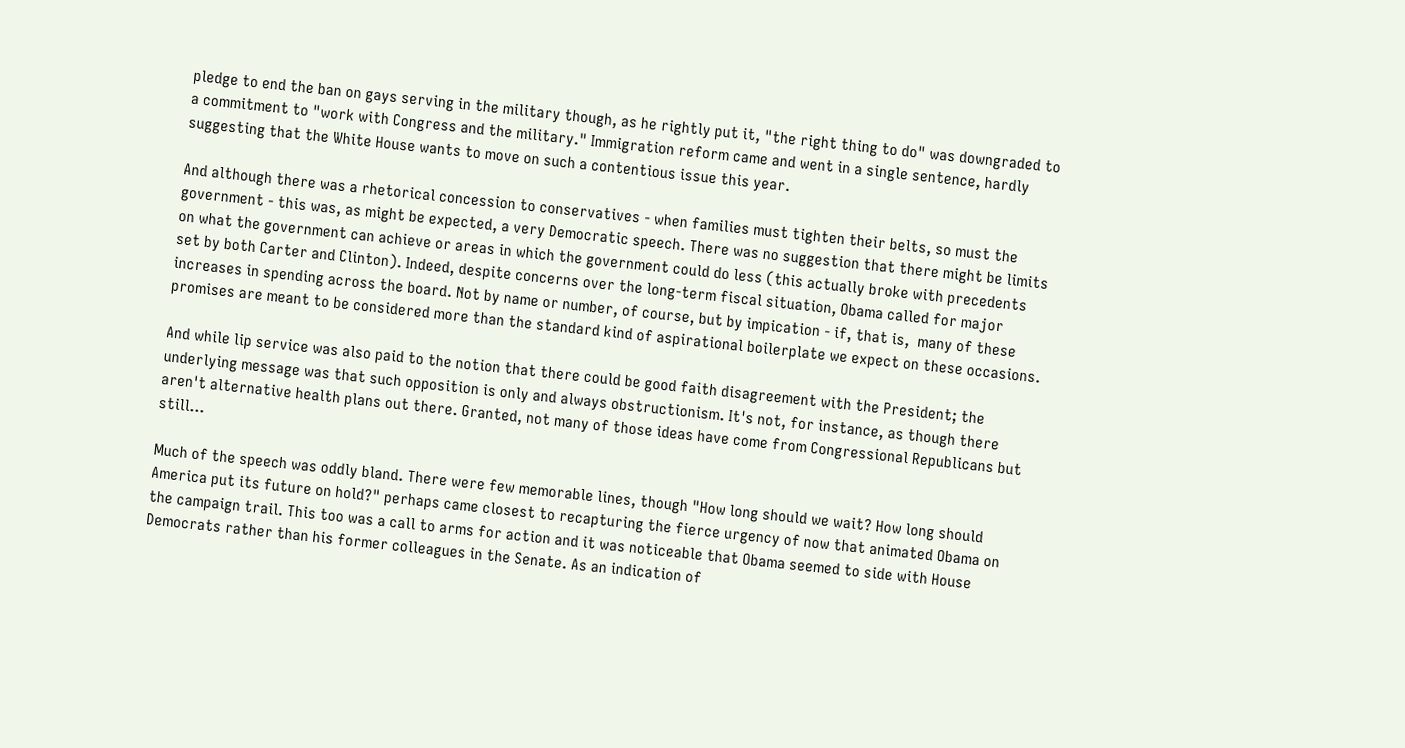pledge to end the ban on gays serving in the military though, as he rightly put it, "the right thing to do" was downgraded to a commitment to "work with Congress and the military." Immigration reform came and went in a single sentence, hardly suggesting that the White House wants to move on such a contentious issue this year.

And although there was a rhetorical concession to conservatives - when families must tighten their belts, so must the government - this was, as might be expected, a very Democratic speech. There was no suggestion that there might be limits on what the government can achieve or areas in which the government could do less (this actually broke with precedents set by both Carter and Clinton). Indeed, despite concerns over the long-term fiscal situation, Obama called for major increases in spending across the board. Not by name or number, of course, but by impication - if, that is,  many of these promises are meant to be considered more than the standard kind of aspirational boilerplate we expect on these occasions.

And while lip service was also paid to the notion that there could be good faith disagreement with the President; the underlying message was that such opposition is only and always obstructionism. It's not, for instance, as though there aren't alternative health plans out there. Granted, not many of those ideas have come from Congressional Republicans but still...

Much of the speech was oddly bland. There were few memorable lines, though "How long should we wait? How long should America put its future on hold?" perhaps came closest to recapturing the fierce urgency of now that animated Obama on the campaign trail. This too was a call to arms for action and it was noticeable that Obama seemed to side with House Democrats rather than his former colleagues in the Senate. As an indication of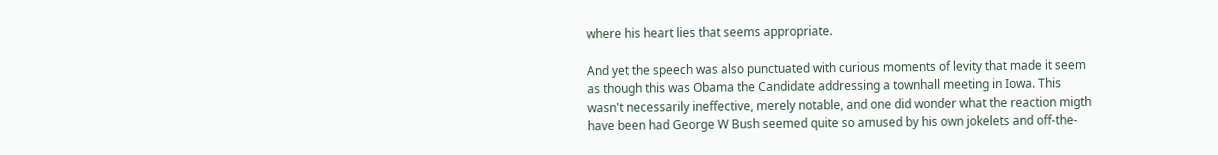where his heart lies that seems appropriate.

And yet the speech was also punctuated with curious moments of levity that made it seem as though this was Obama the Candidate addressing a townhall meeting in Iowa. This wasn't necessarily ineffective, merely notable, and one did wonder what the reaction migth have been had George W Bush seemed quite so amused by his own jokelets and off-the-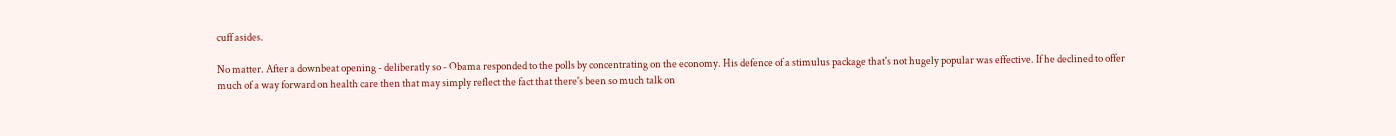cuff asides.

No matter. After a downbeat opening - deliberatly so - Obama responded to the polls by concentrating on the economy. His defence of a stimulus package that's not hugely popular was effective. If he declined to offer much of a way forward on health care then that may simply reflect the fact that there's been so much talk on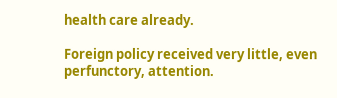health care already.

Foreign policy received very little, even perfunctory, attention.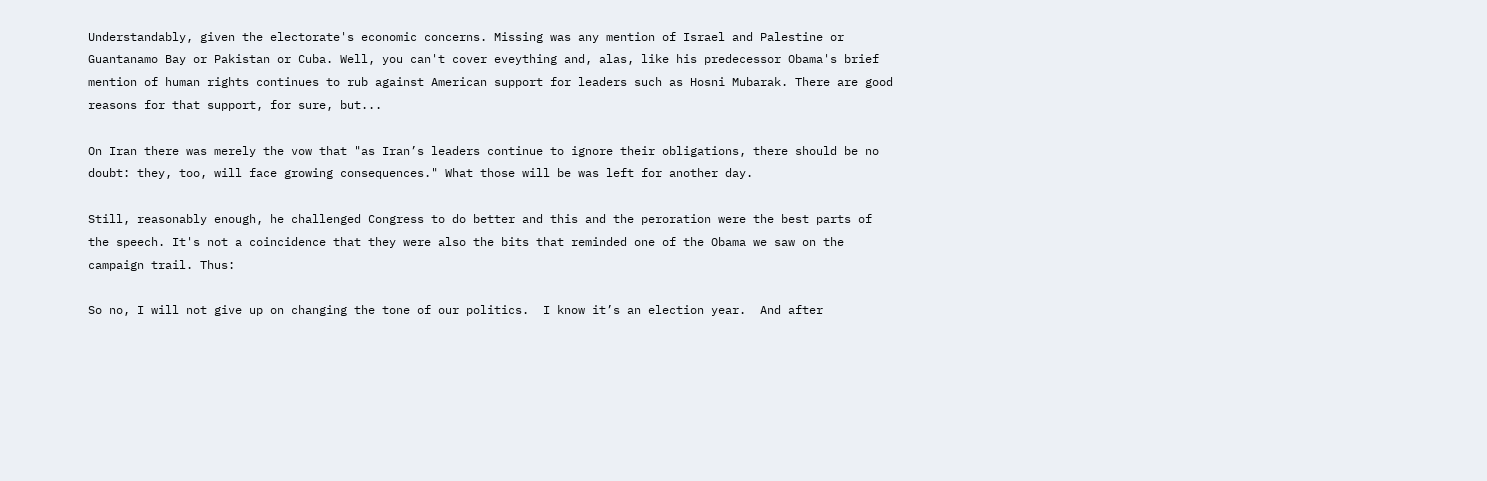Understandably, given the electorate's economic concerns. Missing was any mention of Israel and Palestine or Guantanamo Bay or Pakistan or Cuba. Well, you can't cover eveything and, alas, like his predecessor Obama's brief mention of human rights continues to rub against American support for leaders such as Hosni Mubarak. There are good reasons for that support, for sure, but...

On Iran there was merely the vow that "as Iran’s leaders continue to ignore their obligations, there should be no doubt: they, too, will face growing consequences." What those will be was left for another day.

Still, reasonably enough, he challenged Congress to do better and this and the peroration were the best parts of the speech. It's not a coincidence that they were also the bits that reminded one of the Obama we saw on the campaign trail. Thus:

So no, I will not give up on changing the tone of our politics.  I know it’s an election year.  And after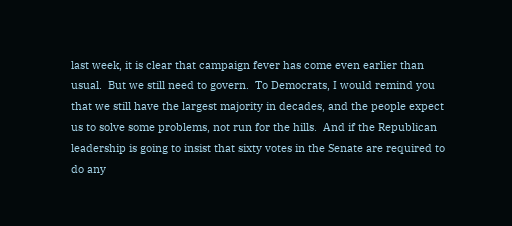last week, it is clear that campaign fever has come even earlier than usual.  But we still need to govern.  To Democrats, I would remind you that we still have the largest majority in decades, and the people expect us to solve some problems, not run for the hills.  And if the Republican leadership is going to insist that sixty votes in the Senate are required to do any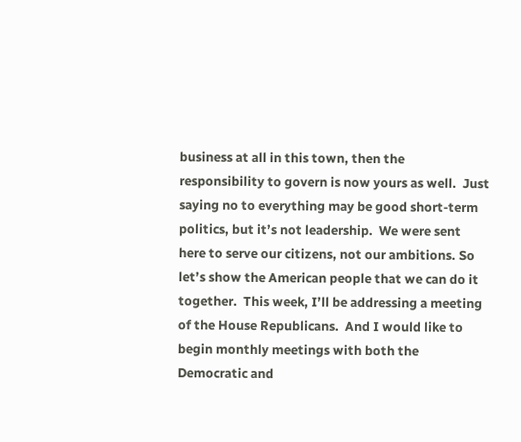business at all in this town, then the responsibility to govern is now yours as well.  Just saying no to everything may be good short-term politics, but it’s not leadership.  We were sent here to serve our citizens, not our ambitions. So let’s show the American people that we can do it together.  This week, I’ll be addressing a meeting of the House Republicans.  And I would like to begin monthly meetings with both the Democratic and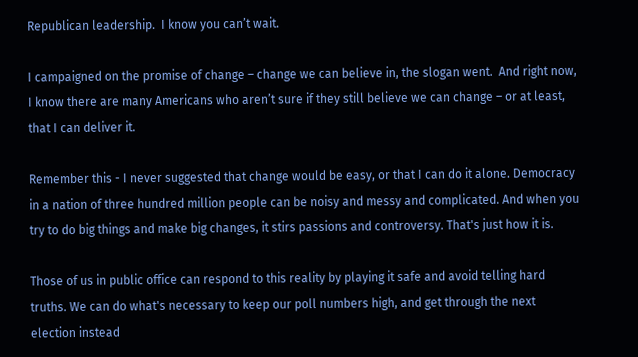Republican leadership.  I know you can’t wait.

I campaigned on the promise of change – change we can believe in, the slogan went.  And right now, I know there are many Americans who aren’t sure if they still believe we can change – or at least, that I can deliver it.

Remember this - I never suggested that change would be easy, or that I can do it alone. Democracy in a nation of three hundred million people can be noisy and messy and complicated. And when you try to do big things and make big changes, it stirs passions and controversy. That's just how it is.

Those of us in public office can respond to this reality by playing it safe and avoid telling hard truths. We can do what's necessary to keep our poll numbers high, and get through the next election instead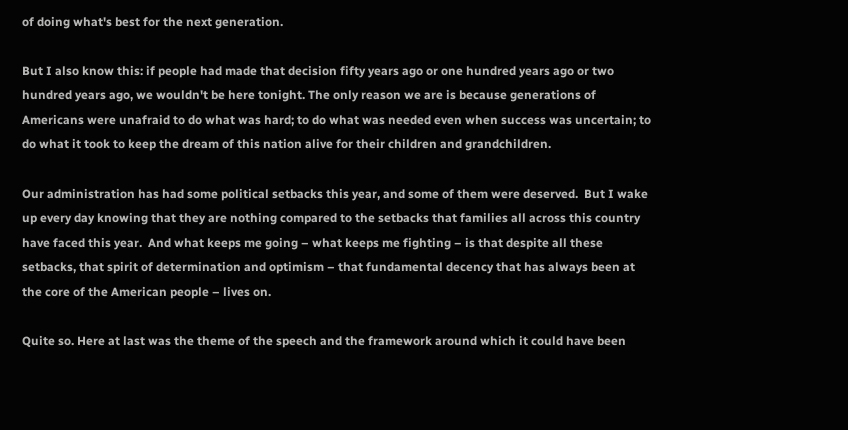of doing what's best for the next generation.

But I also know this: if people had made that decision fifty years ago or one hundred years ago or two hundred years ago, we wouldn't be here tonight. The only reason we are is because generations of Americans were unafraid to do what was hard; to do what was needed even when success was uncertain; to do what it took to keep the dream of this nation alive for their children and grandchildren.

Our administration has had some political setbacks this year, and some of them were deserved.  But I wake up every day knowing that they are nothing compared to the setbacks that families all across this country have faced this year.  And what keeps me going – what keeps me fighting – is that despite all these setbacks, that spirit of determination and optimism – that fundamental decency that has always been at the core of the American people – lives on.

Quite so. Here at last was the theme of the speech and the framework around which it could have been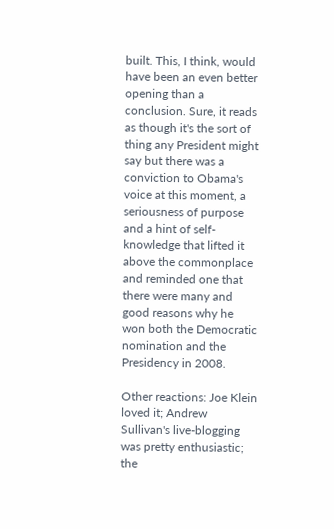built. This, I think, would have been an even better opening than a conclusion. Sure, it reads as though it's the sort of thing any President might say but there was a conviction to Obama's voice at this moment, a seriousness of purpose and a hint of self-knowledge that lifted it above the commonplace and reminded one that there were many and good reasons why he won both the Democratic nomination and the Presidency in 2008.

Other reactions: Joe Klein loved it; Andrew Sullivan's live-blogging was pretty enthusiastic; the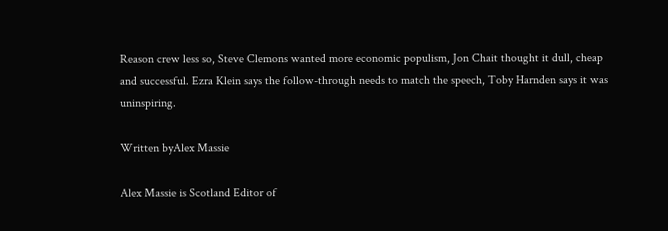Reason crew less so, Steve Clemons wanted more economic populism, Jon Chait thought it dull, cheap and successful. Ezra Klein says the follow-through needs to match the speech, Toby Harnden says it was uninspiring.

Written byAlex Massie

Alex Massie is Scotland Editor of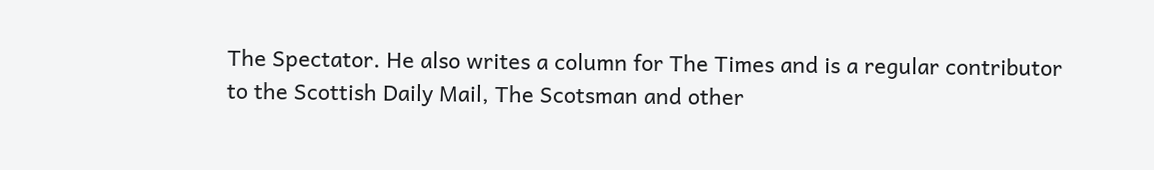The Spectator. He also writes a column for The Times and is a regular contributor to the Scottish Daily Mail, The Scotsman and other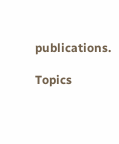publications.

Topics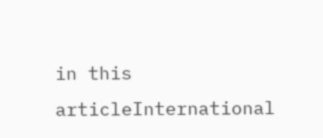in this articleInternational